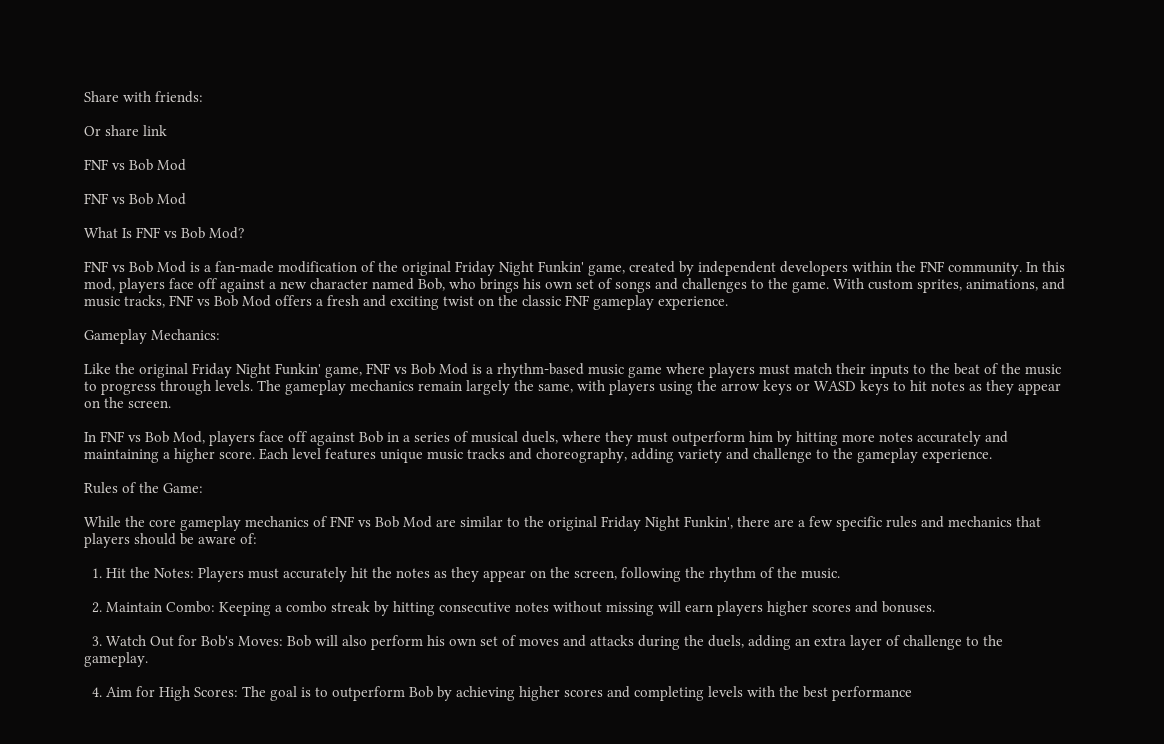Share with friends:

Or share link

FNF vs Bob Mod

FNF vs Bob Mod

What Is FNF vs Bob Mod?

FNF vs Bob Mod is a fan-made modification of the original Friday Night Funkin' game, created by independent developers within the FNF community. In this mod, players face off against a new character named Bob, who brings his own set of songs and challenges to the game. With custom sprites, animations, and music tracks, FNF vs Bob Mod offers a fresh and exciting twist on the classic FNF gameplay experience.

Gameplay Mechanics:

Like the original Friday Night Funkin' game, FNF vs Bob Mod is a rhythm-based music game where players must match their inputs to the beat of the music to progress through levels. The gameplay mechanics remain largely the same, with players using the arrow keys or WASD keys to hit notes as they appear on the screen.

In FNF vs Bob Mod, players face off against Bob in a series of musical duels, where they must outperform him by hitting more notes accurately and maintaining a higher score. Each level features unique music tracks and choreography, adding variety and challenge to the gameplay experience.

Rules of the Game:

While the core gameplay mechanics of FNF vs Bob Mod are similar to the original Friday Night Funkin', there are a few specific rules and mechanics that players should be aware of:

  1. Hit the Notes: Players must accurately hit the notes as they appear on the screen, following the rhythm of the music.

  2. Maintain Combo: Keeping a combo streak by hitting consecutive notes without missing will earn players higher scores and bonuses.

  3. Watch Out for Bob's Moves: Bob will also perform his own set of moves and attacks during the duels, adding an extra layer of challenge to the gameplay.

  4. Aim for High Scores: The goal is to outperform Bob by achieving higher scores and completing levels with the best performance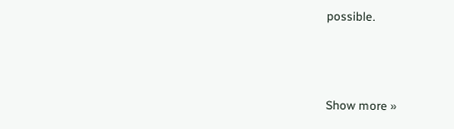possible.



Show more »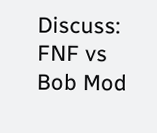Discuss: FNF vs Bob Mod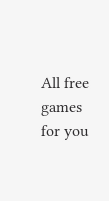All free games for you